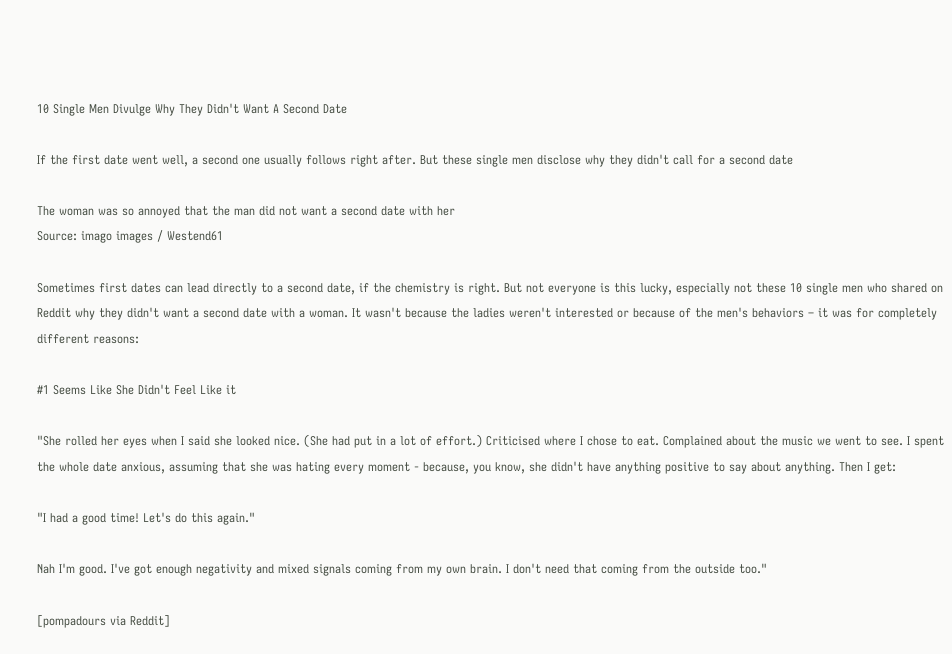10 Single Men Divulge Why They Didn't Want A Second Date

If the first date went well, a second one usually follows right after. But these single men disclose why they didn't call for a second date

The woman was so annoyed that the man did not want a second date with her
Source: imago images / Westend61

Sometimes first dates can lead directly to a second date, if the chemistry is right. But not everyone is this lucky, especially not these 10 single men who shared on Reddit why they didn't want a second date with a woman. It wasn't because the ladies weren't interested or because of the men's behaviors – it was for completely different reasons:

#1 Seems Like She Didn't Feel Like it

"She rolled her eyes when I said she looked nice. (She had put in a lot of effort.) Criticised where I chose to eat. Complained about the music we went to see. I spent the whole date anxious, assuming that she was hating every moment - because, you know, she didn't have anything positive to say about anything. Then I get:

"I had a good time! Let's do this again."

Nah I'm good. I've got enough negativity and mixed signals coming from my own brain. I don't need that coming from the outside too."

[pompadours via Reddit]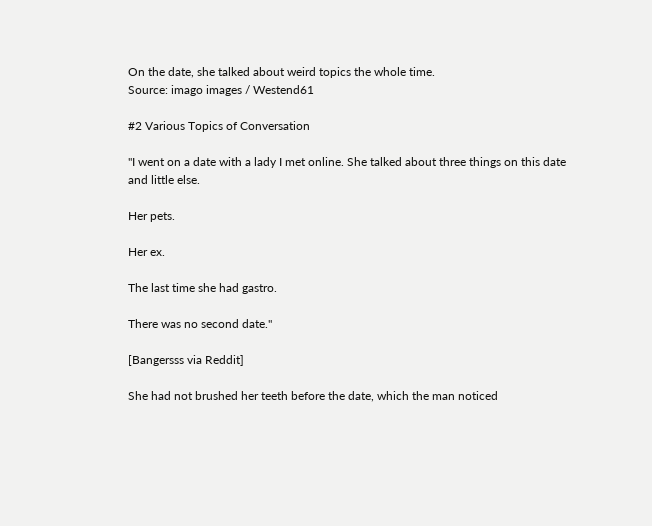On the date, she talked about weird topics the whole time.
Source: imago images / Westend61

#2 Various Topics of Conversation

"I went on a date with a lady I met online. She talked about three things on this date and little else.

Her pets.

Her ex.

The last time she had gastro.

There was no second date."

[Bangersss via Reddit]

She had not brushed her teeth before the date, which the man noticed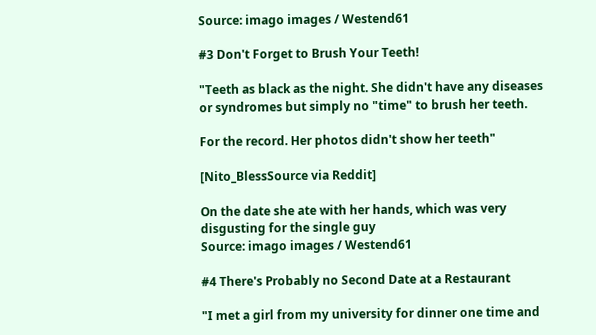Source: imago images / Westend61

#3 Don't Forget to Brush Your Teeth!

"Teeth as black as the night. She didn't have any diseases or syndromes but simply no "time" to brush her teeth.

For the record. Her photos didn't show her teeth"

[Nito_BlessSource via Reddit]

On the date she ate with her hands, which was very disgusting for the single guy
Source: imago images / Westend61

#4 There's Probably no Second Date at a Restaurant

"I met a girl from my university for dinner one time and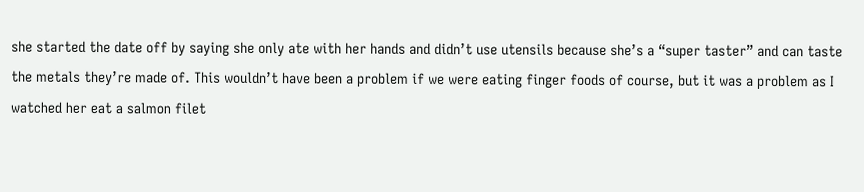she started the date off by saying she only ate with her hands and didn’t use utensils because she’s a “super taster” and can taste the metals they’re made of. This wouldn’t have been a problem if we were eating finger foods of course, but it was a problem as I watched her eat a salmon filet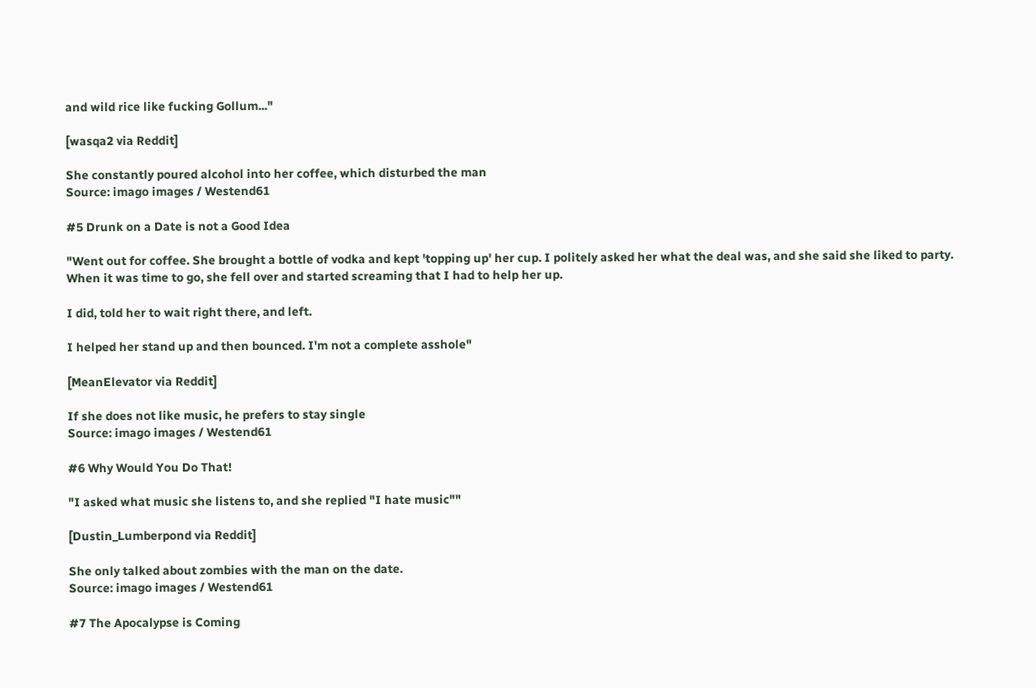and wild rice like fucking Gollum..."

[wasqa2 via Reddit]

She constantly poured alcohol into her coffee, which disturbed the man
Source: imago images / Westend61

#5 Drunk on a Date is not a Good Idea

"Went out for coffee. She brought a bottle of vodka and kept 'topping up' her cup. I politely asked her what the deal was, and she said she liked to party. When it was time to go, she fell over and started screaming that I had to help her up.

I did, told her to wait right there, and left.

I helped her stand up and then bounced. I'm not a complete asshole"

[MeanElevator via Reddit]

If she does not like music, he prefers to stay single
Source: imago images / Westend61

#6 Why Would You Do That!

"I asked what music she listens to, and she replied "I hate music""

[Dustin_Lumberpond via Reddit]

She only talked about zombies with the man on the date.
Source: imago images / Westend61

#7 The Apocalypse is Coming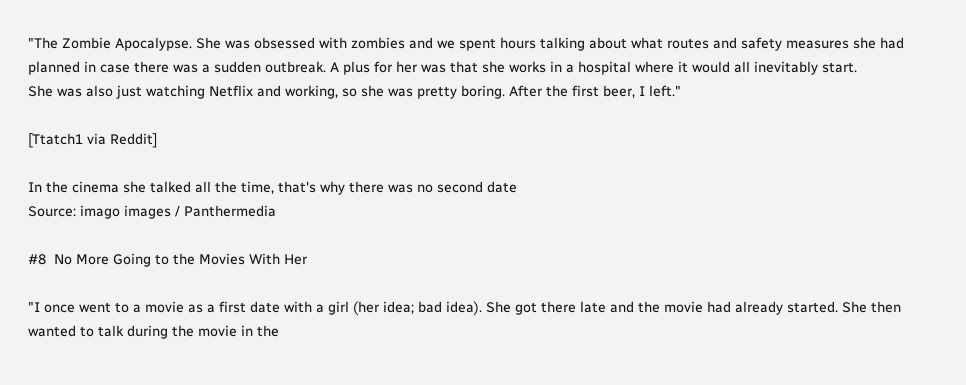"The Zombie Apocalypse. She was obsessed with zombies and we spent hours talking about what routes and safety measures she had planned in case there was a sudden outbreak. A plus for her was that she works in a hospital where it would all inevitably start.
She was also just watching Netflix and working, so she was pretty boring. After the first beer, I left."

[Ttatch1 via Reddit]

In the cinema she talked all the time, that's why there was no second date
Source: imago images / Panthermedia

#8  No More Going to the Movies With Her

"I once went to a movie as a first date with a girl (her idea; bad idea). She got there late and the movie had already started. She then wanted to talk during the movie in the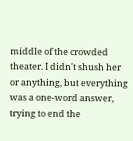middle of the crowded theater. I didn't shush her or anything, but everything was a one-word answer, trying to end the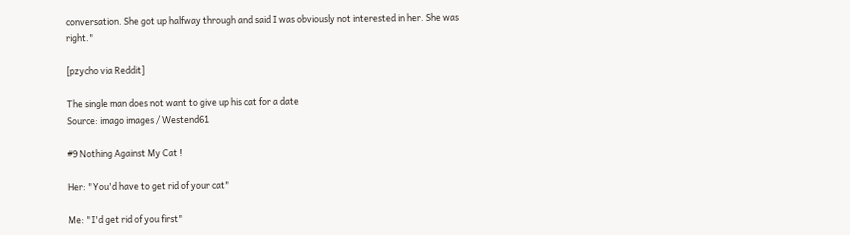conversation. She got up halfway through and said I was obviously not interested in her. She was right."

[pzycho via Reddit]

The single man does not want to give up his cat for a date
Source: imago images / Westend61

#9 Nothing Against My Cat !

Her: "You'd have to get rid of your cat"

Me: "I'd get rid of you first"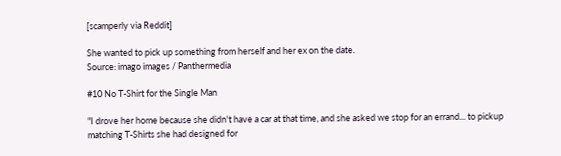[scamperly via Reddit]

She wanted to pick up something from herself and her ex on the date.
Source: imago images / Panthermedia

#10 No T-Shirt for the Single Man

"I drove her home because she didn't have a car at that time, and she asked we stop for an errand... to pickup matching T-Shirts she had designed for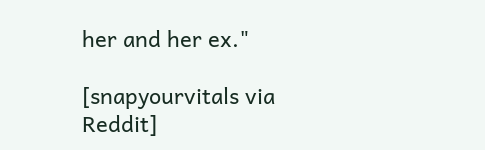her and her ex."

[snapyourvitals via Reddit]